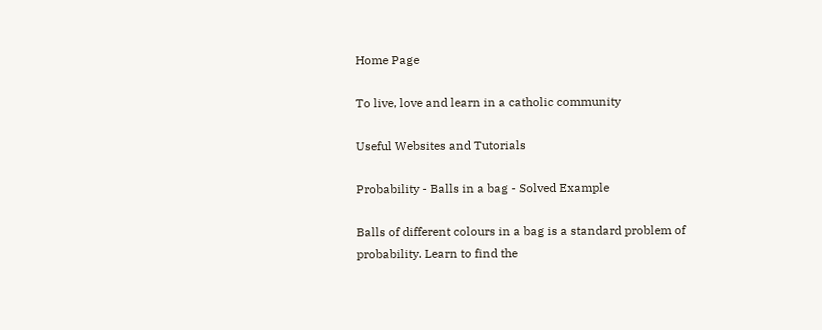Home Page

To live, love and learn in a catholic community

Useful Websites and Tutorials

Probability - Balls in a bag - Solved Example

Balls of different colours in a bag is a standard problem of probability. Learn to find the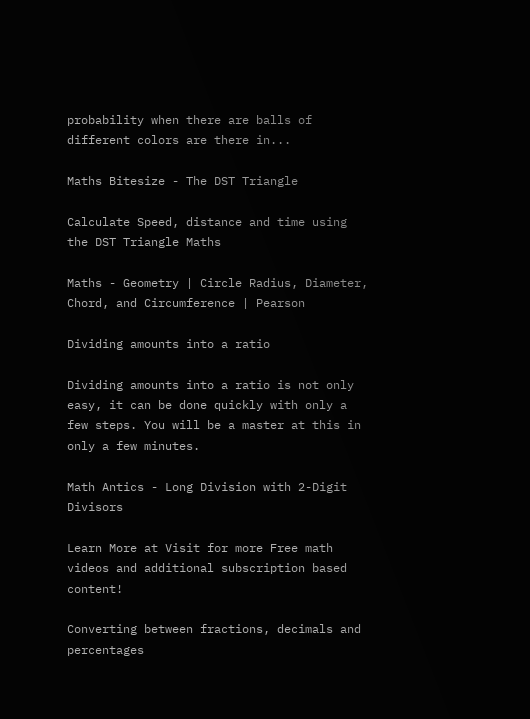probability when there are balls of different colors are there in...

Maths Bitesize - The DST Triangle

Calculate Speed, distance and time using the DST Triangle Maths

Maths - Geometry | Circle Radius, Diameter, Chord, and Circumference | Pearson

Dividing amounts into a ratio

Dividing amounts into a ratio is not only easy, it can be done quickly with only a few steps. You will be a master at this in only a few minutes.

Math Antics - Long Division with 2-Digit Divisors

Learn More at Visit for more Free math videos and additional subscription based content!

Converting between fractions, decimals and percentages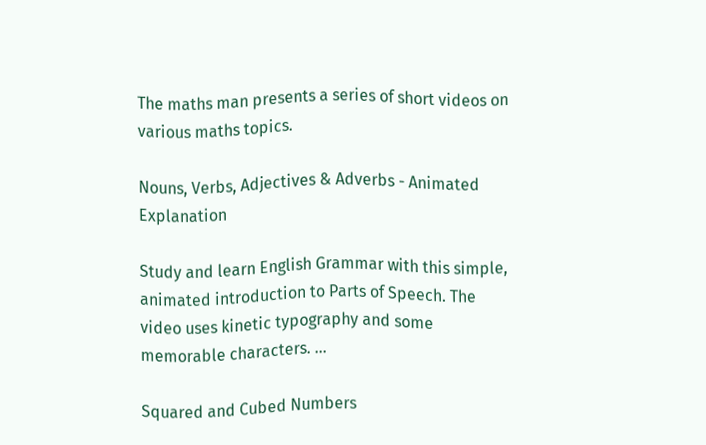The maths man presents a series of short videos on various maths topics.

Nouns, Verbs, Adjectives & Adverbs - Animated Explanation

Study and learn English Grammar with this simple, animated introduction to Parts of Speech. The video uses kinetic typography and some memorable characters. ...

Squared and Cubed Numbers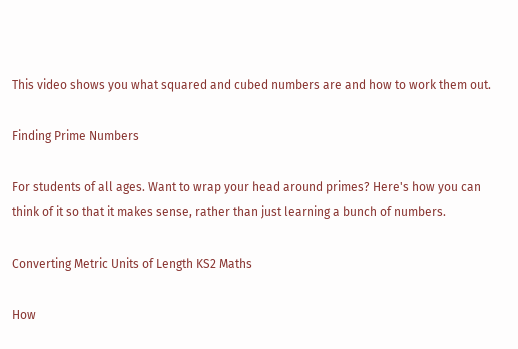This video shows you what squared and cubed numbers are and how to work them out.

Finding Prime Numbers

For students of all ages. Want to wrap your head around primes? Here's how you can think of it so that it makes sense, rather than just learning a bunch of numbers.

Converting Metric Units of Length KS2 Maths

How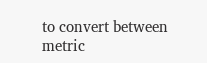to convert between metric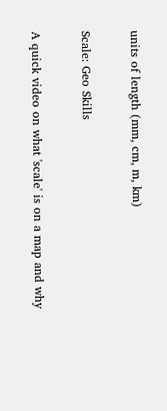units of length (mm, cm, m, km)

Scale: Geo Skills

A quick video on what 'scale' is on a map and why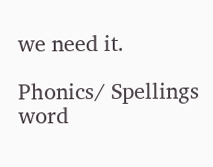we need it.

Phonics/ Spellings word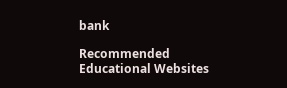bank

Recommended Educational Websites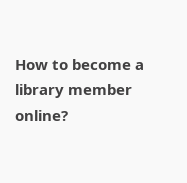How to become a library member online?